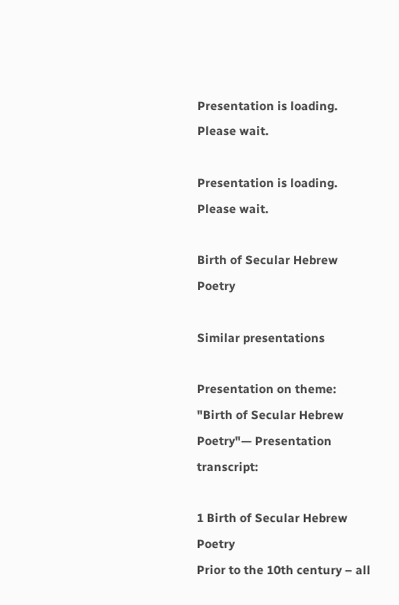Presentation is loading. Please wait.

Presentation is loading. Please wait.

Birth of Secular Hebrew Poetry

Similar presentations

Presentation on theme: "Birth of Secular Hebrew Poetry"— Presentation transcript:

1 Birth of Secular Hebrew Poetry
Prior to the 10th century – all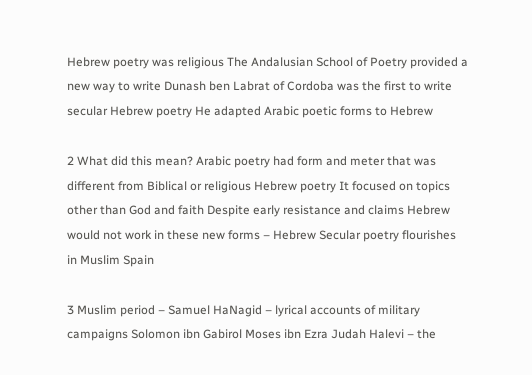Hebrew poetry was religious The Andalusian School of Poetry provided a new way to write Dunash ben Labrat of Cordoba was the first to write secular Hebrew poetry He adapted Arabic poetic forms to Hebrew

2 What did this mean? Arabic poetry had form and meter that was different from Biblical or religious Hebrew poetry It focused on topics other than God and faith Despite early resistance and claims Hebrew would not work in these new forms – Hebrew Secular poetry flourishes in Muslim Spain

3 Muslim period – Samuel HaNagid – lyrical accounts of military campaigns Solomon ibn Gabirol Moses ibn Ezra Judah Halevi – the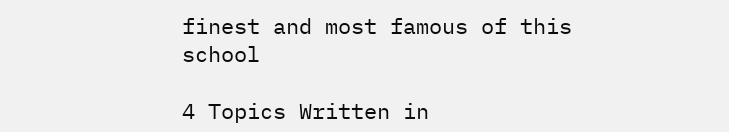finest and most famous of this school

4 Topics Written in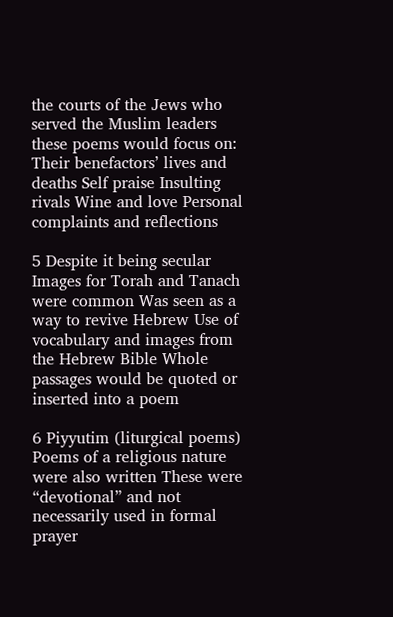the courts of the Jews who served the Muslim leaders these poems would focus on: Their benefactors’ lives and deaths Self praise Insulting rivals Wine and love Personal complaints and reflections

5 Despite it being secular
Images for Torah and Tanach were common Was seen as a way to revive Hebrew Use of vocabulary and images from the Hebrew Bible Whole passages would be quoted or inserted into a poem

6 Piyyutim (liturgical poems)
Poems of a religious nature were also written These were “devotional” and not necessarily used in formal prayer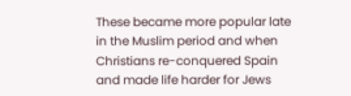These became more popular late in the Muslim period and when Christians re-conquered Spain and made life harder for Jews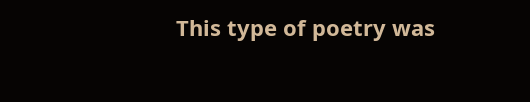This type of poetry was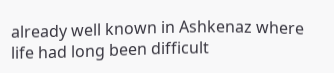already well known in Ashkenaz where life had long been difficult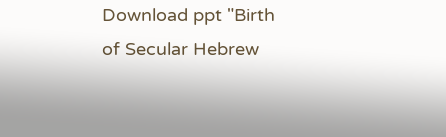Download ppt "Birth of Secular Hebrew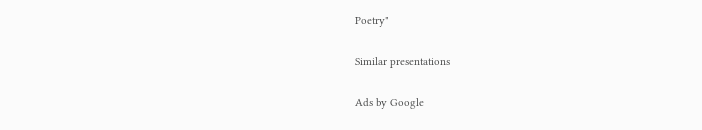Poetry"

Similar presentations

Ads by Google